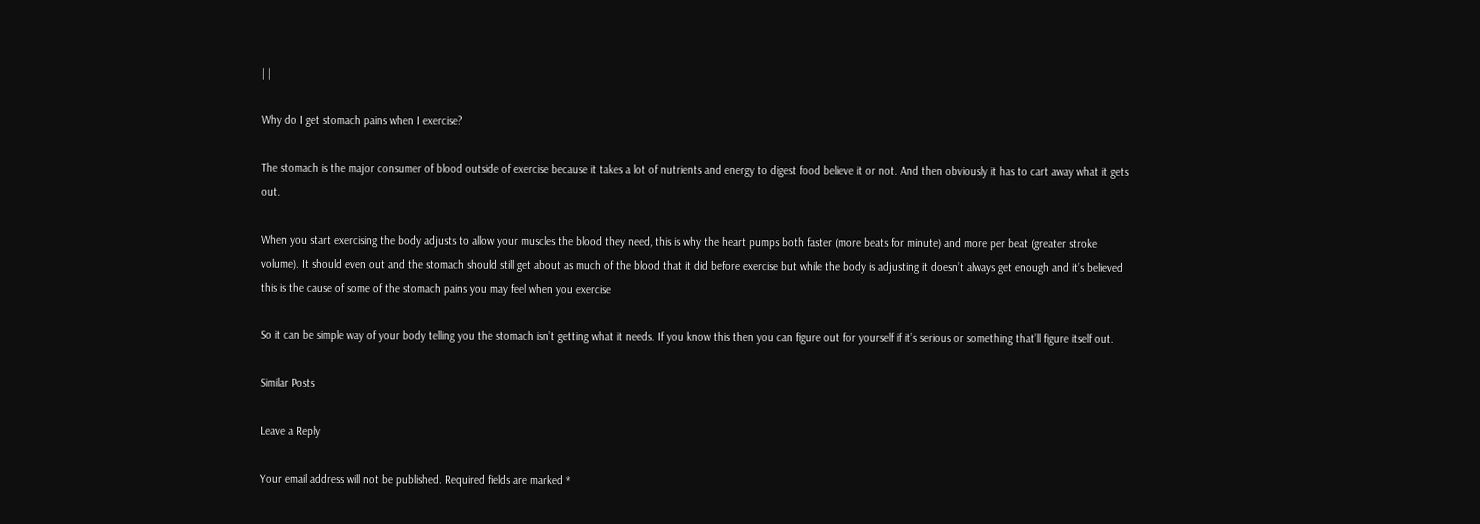| |

Why do I get stomach pains when I exercise?

The stomach is the major consumer of blood outside of exercise because it takes a lot of nutrients and energy to digest food believe it or not. And then obviously it has to cart away what it gets out.

When you start exercising the body adjusts to allow your muscles the blood they need, this is why the heart pumps both faster (more beats for minute) and more per beat (greater stroke volume). It should even out and the stomach should still get about as much of the blood that it did before exercise but while the body is adjusting it doesn’t always get enough and it’s believed this is the cause of some of the stomach pains you may feel when you exercise

So it can be simple way of your body telling you the stomach isn’t getting what it needs. If you know this then you can figure out for yourself if it’s serious or something that’ll figure itself out.

Similar Posts

Leave a Reply

Your email address will not be published. Required fields are marked *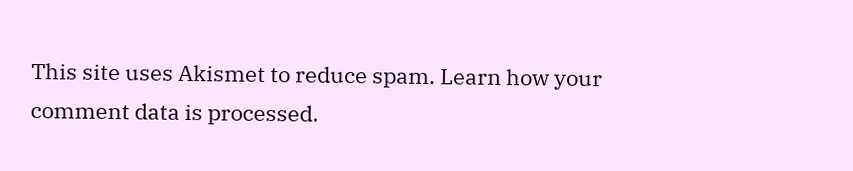This site uses Akismet to reduce spam. Learn how your comment data is processed.